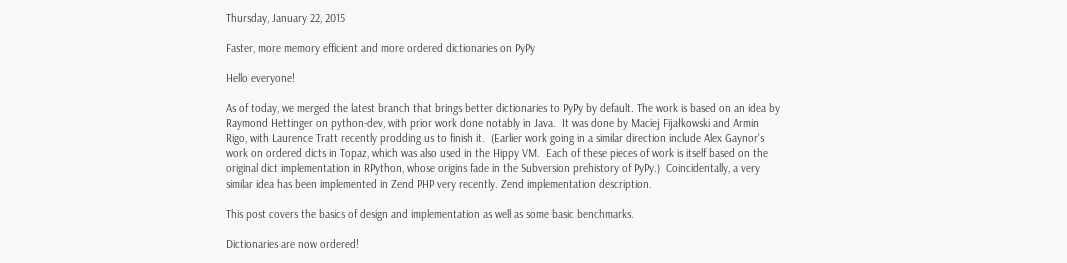Thursday, January 22, 2015

Faster, more memory efficient and more ordered dictionaries on PyPy

Hello everyone!

As of today, we merged the latest branch that brings better dictionaries to PyPy by default. The work is based on an idea by Raymond Hettinger on python-dev, with prior work done notably in Java.  It was done by Maciej Fijałkowski and Armin Rigo, with Laurence Tratt recently prodding us to finish it.  (Earlier work going in a similar direction include Alex Gaynor's work on ordered dicts in Topaz, which was also used in the Hippy VM.  Each of these pieces of work is itself based on the original dict implementation in RPython, whose origins fade in the Subversion prehistory of PyPy.)  Coincidentally, a very similar idea has been implemented in Zend PHP very recently. Zend implementation description.

This post covers the basics of design and implementation as well as some basic benchmarks.

Dictionaries are now ordered!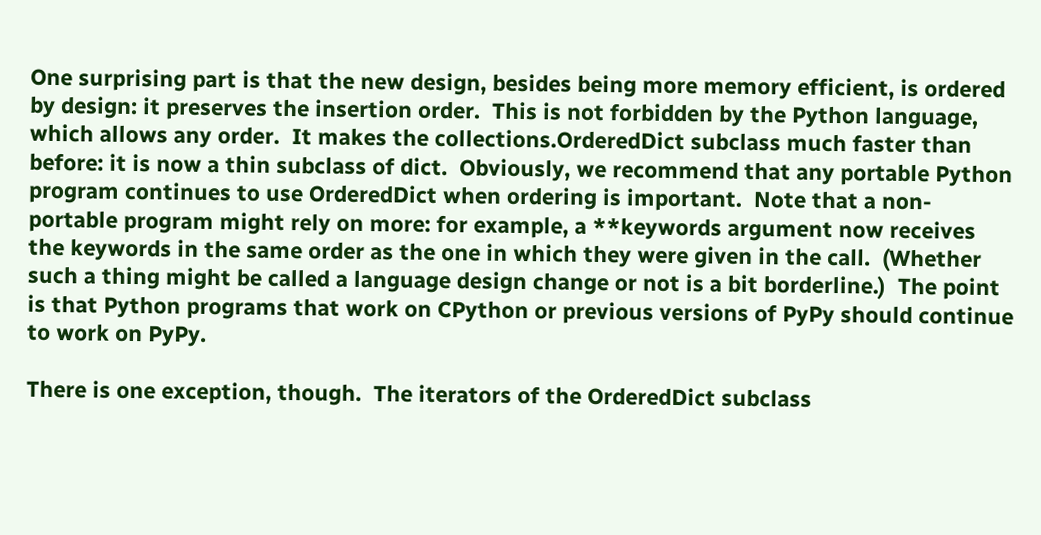One surprising part is that the new design, besides being more memory efficient, is ordered by design: it preserves the insertion order.  This is not forbidden by the Python language, which allows any order.  It makes the collections.OrderedDict subclass much faster than before: it is now a thin subclass of dict.  Obviously, we recommend that any portable Python program continues to use OrderedDict when ordering is important.  Note that a non-portable program might rely on more: for example, a **keywords argument now receives the keywords in the same order as the one in which they were given in the call.  (Whether such a thing might be called a language design change or not is a bit borderline.)  The point is that Python programs that work on CPython or previous versions of PyPy should continue to work on PyPy.

There is one exception, though.  The iterators of the OrderedDict subclass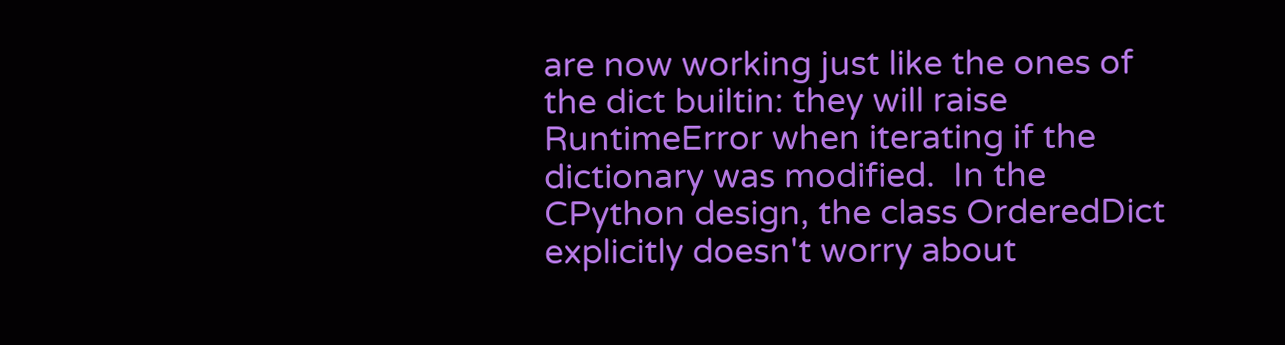are now working just like the ones of the dict builtin: they will raise RuntimeError when iterating if the dictionary was modified.  In the CPython design, the class OrderedDict explicitly doesn't worry about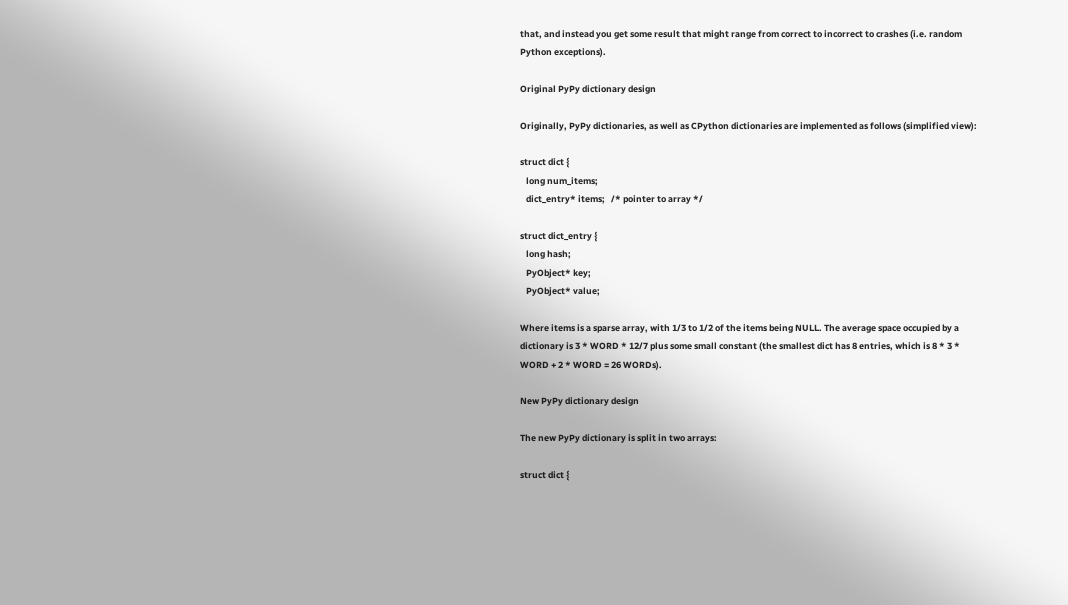that, and instead you get some result that might range from correct to incorrect to crashes (i.e. random Python exceptions).

Original PyPy dictionary design

Originally, PyPy dictionaries, as well as CPython dictionaries are implemented as follows (simplified view):

struct dict {
   long num_items;
   dict_entry* items;   /* pointer to array */

struct dict_entry {
   long hash;
   PyObject* key;
   PyObject* value;

Where items is a sparse array, with 1/3 to 1/2 of the items being NULL. The average space occupied by a dictionary is 3 * WORD * 12/7 plus some small constant (the smallest dict has 8 entries, which is 8 * 3 * WORD + 2 * WORD = 26 WORDs).

New PyPy dictionary design

The new PyPy dictionary is split in two arrays:

struct dict {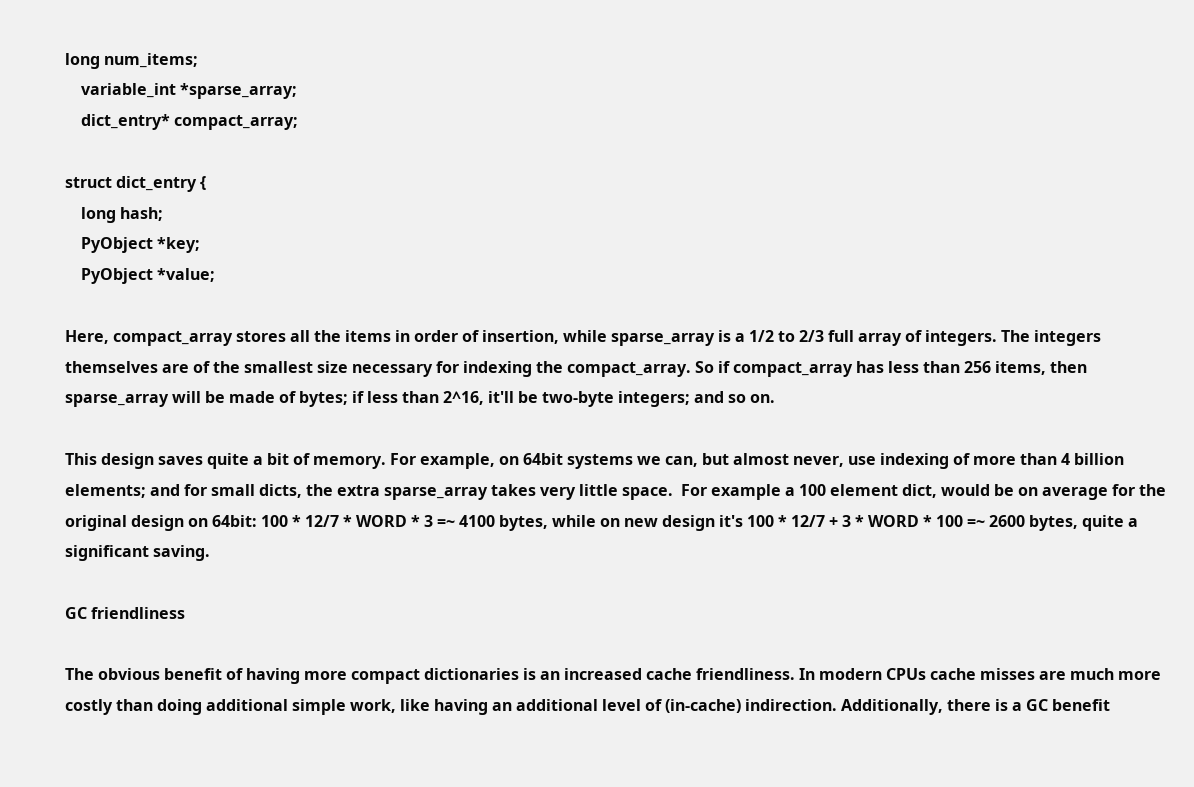long num_items;
    variable_int *sparse_array;
    dict_entry* compact_array;

struct dict_entry {
    long hash;
    PyObject *key;
    PyObject *value;

Here, compact_array stores all the items in order of insertion, while sparse_array is a 1/2 to 2/3 full array of integers. The integers themselves are of the smallest size necessary for indexing the compact_array. So if compact_array has less than 256 items, then sparse_array will be made of bytes; if less than 2^16, it'll be two-byte integers; and so on.

This design saves quite a bit of memory. For example, on 64bit systems we can, but almost never, use indexing of more than 4 billion elements; and for small dicts, the extra sparse_array takes very little space.  For example a 100 element dict, would be on average for the original design on 64bit: 100 * 12/7 * WORD * 3 =~ 4100 bytes, while on new design it's 100 * 12/7 + 3 * WORD * 100 =~ 2600 bytes, quite a significant saving.

GC friendliness

The obvious benefit of having more compact dictionaries is an increased cache friendliness. In modern CPUs cache misses are much more costly than doing additional simple work, like having an additional level of (in-cache) indirection. Additionally, there is a GC benefit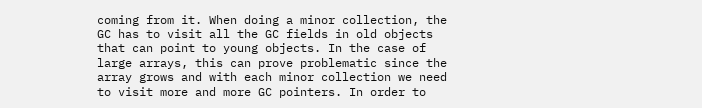coming from it. When doing a minor collection, the GC has to visit all the GC fields in old objects that can point to young objects. In the case of large arrays, this can prove problematic since the array grows and with each minor collection we need to visit more and more GC pointers. In order to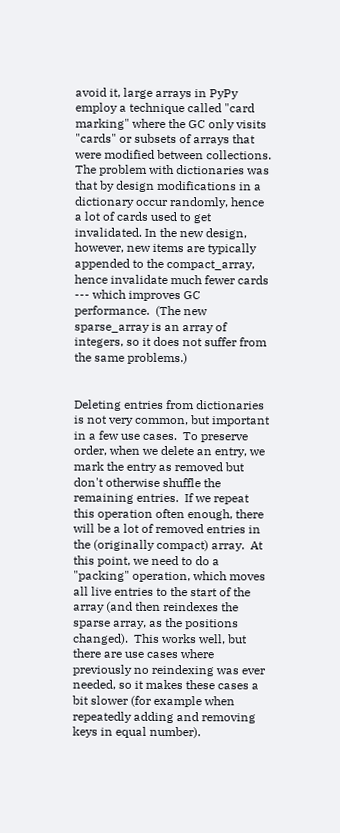avoid it, large arrays in PyPy employ a technique called "card marking" where the GC only visits "cards" or subsets of arrays that were modified between collections. The problem with dictionaries was that by design modifications in a dictionary occur randomly, hence a lot of cards used to get invalidated. In the new design, however, new items are typically appended to the compact_array, hence invalidate much fewer cards --- which improves GC performance.  (The new sparse_array is an array of integers, so it does not suffer from the same problems.)


Deleting entries from dictionaries is not very common, but important in a few use cases.  To preserve order, when we delete an entry, we mark the entry as removed but don't otherwise shuffle the remaining entries.  If we repeat this operation often enough, there will be a lot of removed entries in the (originally compact) array.  At this point, we need to do a "packing" operation, which moves all live entries to the start of the array (and then reindexes the sparse array, as the positions changed).  This works well, but there are use cases where previously no reindexing was ever needed, so it makes these cases a bit slower (for example when repeatedly adding and removing keys in equal number).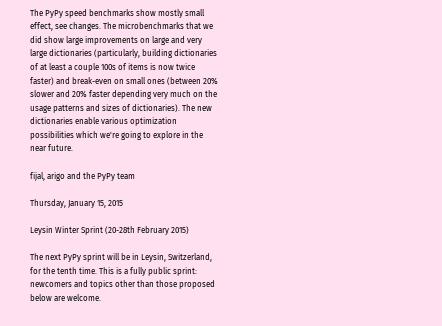The PyPy speed benchmarks show mostly small effect, see changes. The microbenchmarks that we did show large improvements on large and very large dictionaries (particularly, building dictionaries of at least a couple 100s of items is now twice faster) and break-even on small ones (between 20% slower and 20% faster depending very much on the usage patterns and sizes of dictionaries). The new dictionaries enable various optimization possibilities which we're going to explore in the near future.

fijal, arigo and the PyPy team

Thursday, January 15, 2015

Leysin Winter Sprint (20-28th February 2015)

The next PyPy sprint will be in Leysin, Switzerland, for the tenth time. This is a fully public sprint: newcomers and topics other than those proposed below are welcome.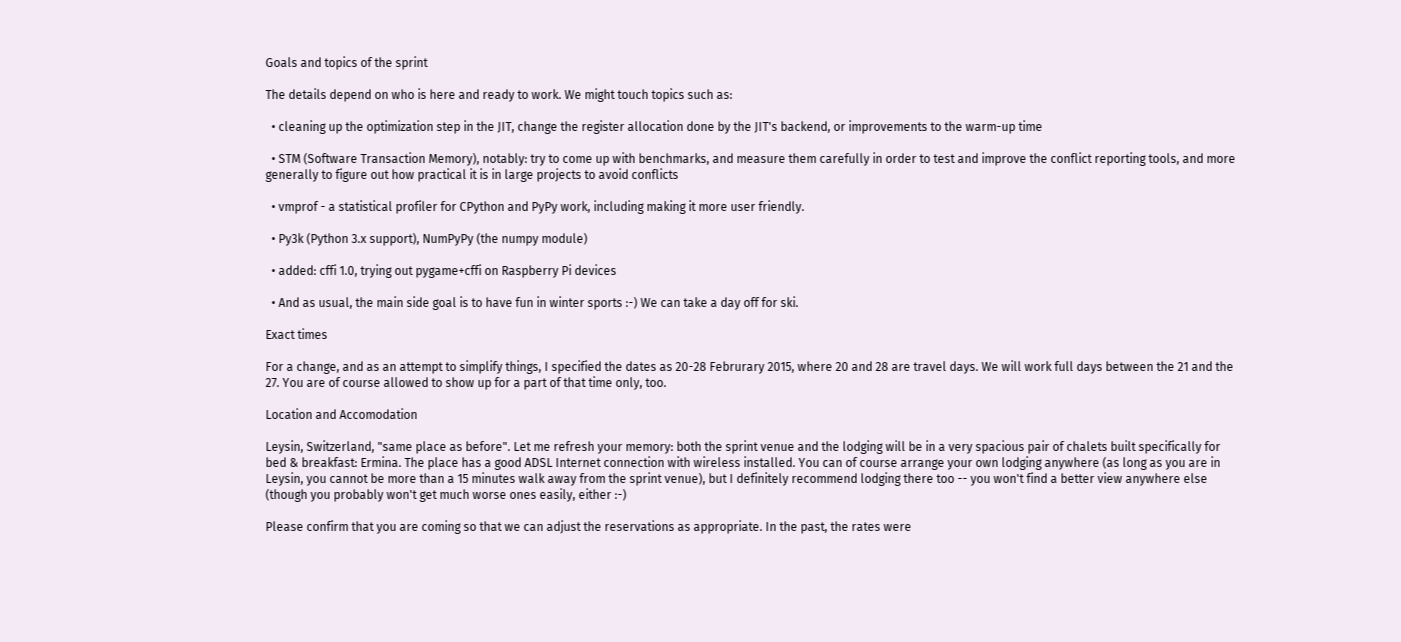Goals and topics of the sprint

The details depend on who is here and ready to work. We might touch topics such as:

  • cleaning up the optimization step in the JIT, change the register allocation done by the JIT's backend, or improvements to the warm-up time

  • STM (Software Transaction Memory), notably: try to come up with benchmarks, and measure them carefully in order to test and improve the conflict reporting tools, and more generally to figure out how practical it is in large projects to avoid conflicts

  • vmprof - a statistical profiler for CPython and PyPy work, including making it more user friendly.

  • Py3k (Python 3.x support), NumPyPy (the numpy module)

  • added: cffi 1.0, trying out pygame+cffi on Raspberry Pi devices

  • And as usual, the main side goal is to have fun in winter sports :-) We can take a day off for ski.

Exact times

For a change, and as an attempt to simplify things, I specified the dates as 20-28 Februrary 2015, where 20 and 28 are travel days. We will work full days between the 21 and the 27. You are of course allowed to show up for a part of that time only, too.

Location and Accomodation

Leysin, Switzerland, "same place as before". Let me refresh your memory: both the sprint venue and the lodging will be in a very spacious pair of chalets built specifically for bed & breakfast: Ermina. The place has a good ADSL Internet connection with wireless installed. You can of course arrange your own lodging anywhere (as long as you are in Leysin, you cannot be more than a 15 minutes walk away from the sprint venue), but I definitely recommend lodging there too -- you won't find a better view anywhere else (though you probably won't get much worse ones easily, either :-)

Please confirm that you are coming so that we can adjust the reservations as appropriate. In the past, the rates were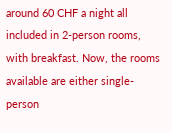around 60 CHF a night all included in 2-person rooms, with breakfast. Now, the rooms available are either single-person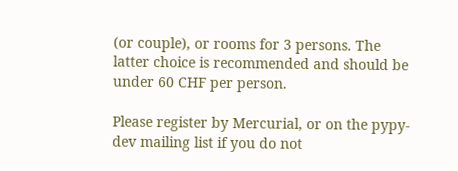(or couple), or rooms for 3 persons. The latter choice is recommended and should be under 60 CHF per person.

Please register by Mercurial, or on the pypy-dev mailing list if you do not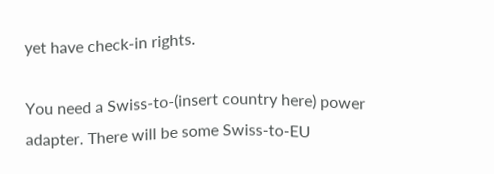yet have check-in rights.

You need a Swiss-to-(insert country here) power adapter. There will be some Swiss-to-EU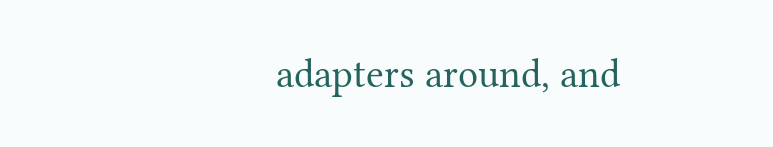adapters around, and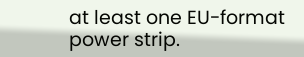at least one EU-format power strip.